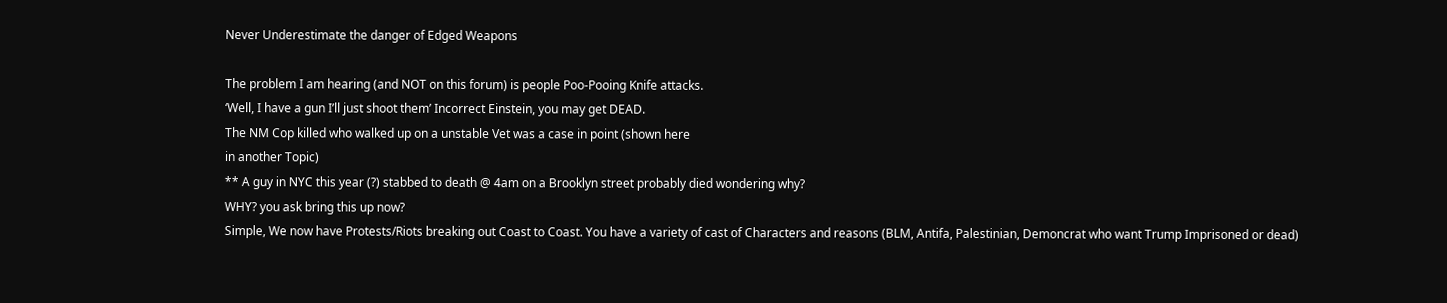Never Underestimate the danger of Edged Weapons

The problem I am hearing (and NOT on this forum) is people Poo-Pooing Knife attacks.
‘Well, I have a gun I’ll just shoot them’ Incorrect Einstein, you may get DEAD.
The NM Cop killed who walked up on a unstable Vet was a case in point (shown here
in another Topic)
** A guy in NYC this year (?) stabbed to death @ 4am on a Brooklyn street probably died wondering why?
WHY? you ask bring this up now?
Simple, We now have Protests/Riots breaking out Coast to Coast. You have a variety of cast of Characters and reasons (BLM, Antifa, Palestinian, Demoncrat who want Trump Imprisoned or dead)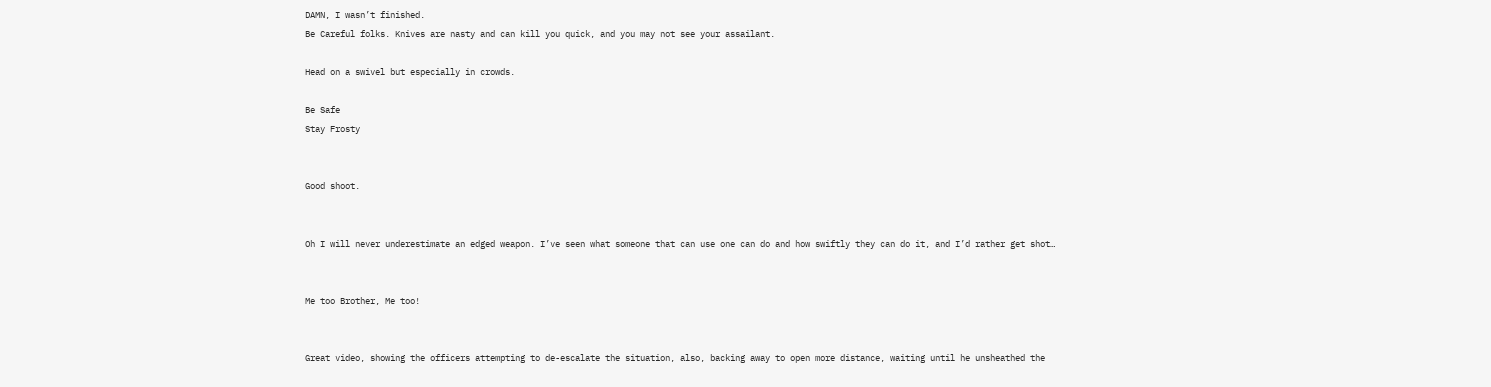DAMN, I wasn’t finished.
Be Careful folks. Knives are nasty and can kill you quick, and you may not see your assailant.

Head on a swivel but especially in crowds.

Be Safe
Stay Frosty


Good shoot.


Oh I will never underestimate an edged weapon. I’ve seen what someone that can use one can do and how swiftly they can do it, and I’d rather get shot…


Me too Brother, Me too!


Great video, showing the officers attempting to de-escalate the situation, also, backing away to open more distance, waiting until he unsheathed the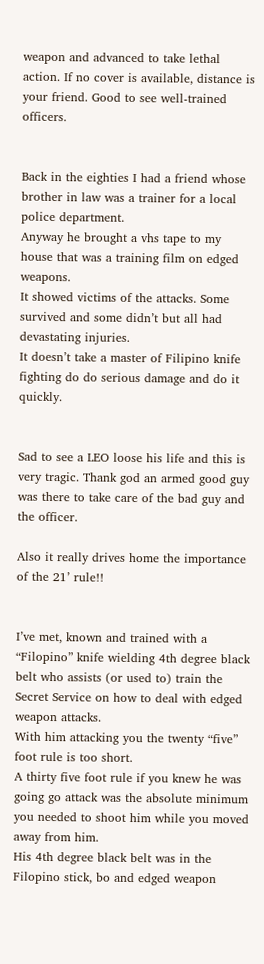weapon and advanced to take lethal action. If no cover is available, distance is your friend. Good to see well-trained officers.


Back in the eighties I had a friend whose brother in law was a trainer for a local police department.
Anyway he brought a vhs tape to my house that was a training film on edged weapons.
It showed victims of the attacks. Some survived and some didn’t but all had devastating injuries.
It doesn’t take a master of Filipino knife fighting do do serious damage and do it quickly.


Sad to see a LEO loose his life and this is very tragic. Thank god an armed good guy was there to take care of the bad guy and the officer.

Also it really drives home the importance of the 21’ rule!!


I’ve met, known and trained with a “Filopino” knife wielding 4th degree black belt who assists (or used to) train the Secret Service on how to deal with edged weapon attacks.
With him attacking you the twenty “five” foot rule is too short.
A thirty five foot rule if you knew he was going go attack was the absolute minimum you needed to shoot him while you moved away from him.
His 4th degree black belt was in the Filopino stick, bo and edged weapon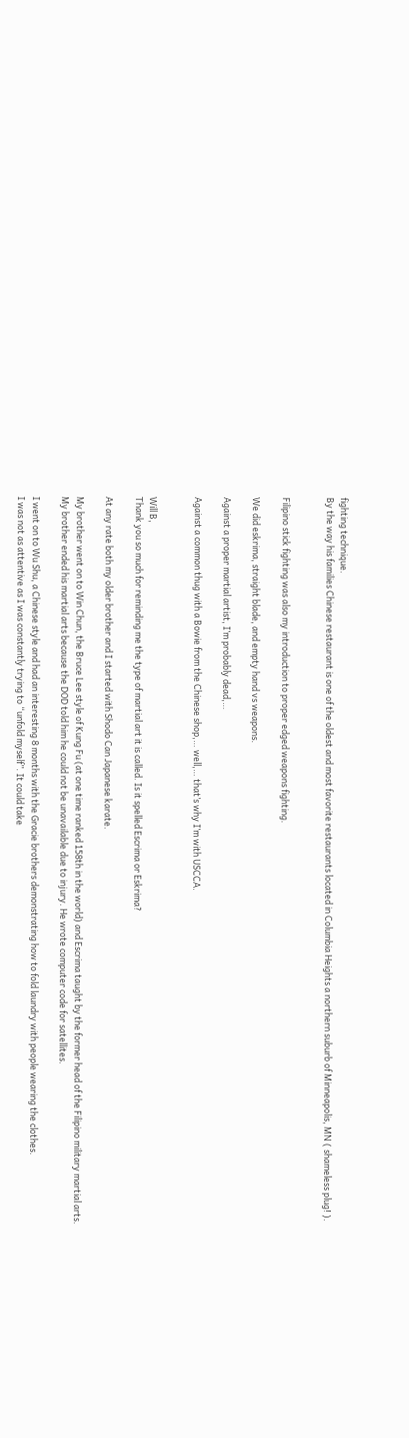fighting technique.
By the way his families Chinese restaurant is one of the oldest and most favorite restaurants located in Columbia Heights a northern suburb of Minneapolis, MN ( shameless plug! ).


Filipino stick fighting was also my introduction to proper edged weapons fighting.

We did eskrima, straight blade, and empty hand vs weapons.

Against a proper martial artist, I’m probably dead,…

Against a common thug with a Bowie from the Chinese shop,… well,… that’s why I’m with USCCA.


Will B,
Thank you so much for reminding me the type of martial art it is called. Is it spelled Escrima or Eskrima?

At any rate both my older brother and I started with Shodo Can Japanese karate.

My brother went on to Win Chun, the Bruce Lee style of Kung Fu (at one time ranked 158th in the world) and Escrima taught by the former head of the Filipino military martial arts.
My brother ended his martial arts because the DOD told him he could not be unavailable due to injury. He wrote computer code for satellites.

I went on to Wu Shu, a Chinese style and had an interesting 8 months with the Gracie brothers demonstrating how to fold laundry with people wearing the clothes.
I was not as attentive as I was constantly trying to “unfold myself”. It could take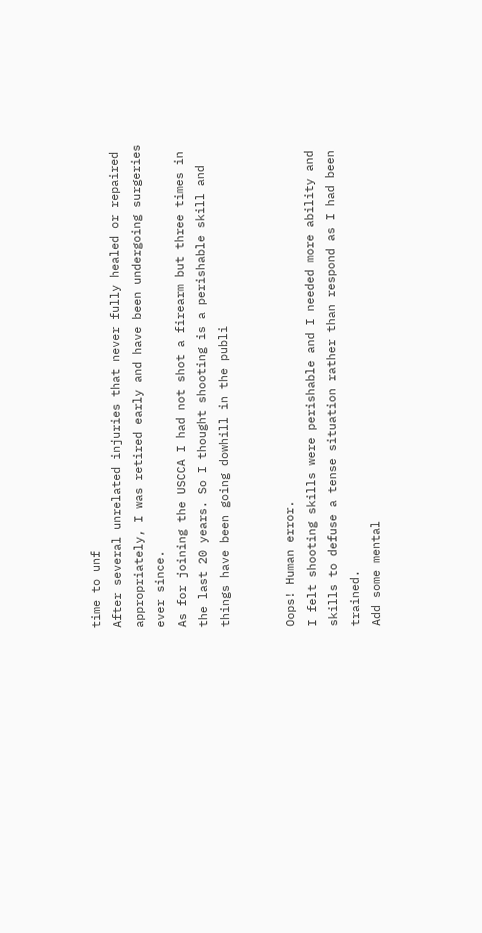time to unf
After several unrelated injuries that never fully healed or repaired appropriately, I was retired early and have been undergoing surgeries
ever since.
As for joining the USCCA I had not shot a firearm but three times in the last 20 years. So I thought shooting is a perishable skill and things have been going dowhill in the publi


Oops! Human error.
I felt shooting skills were perishable and I needed more ability and skills to defuse a tense situation rather than respond as I had been trained.
Add some mental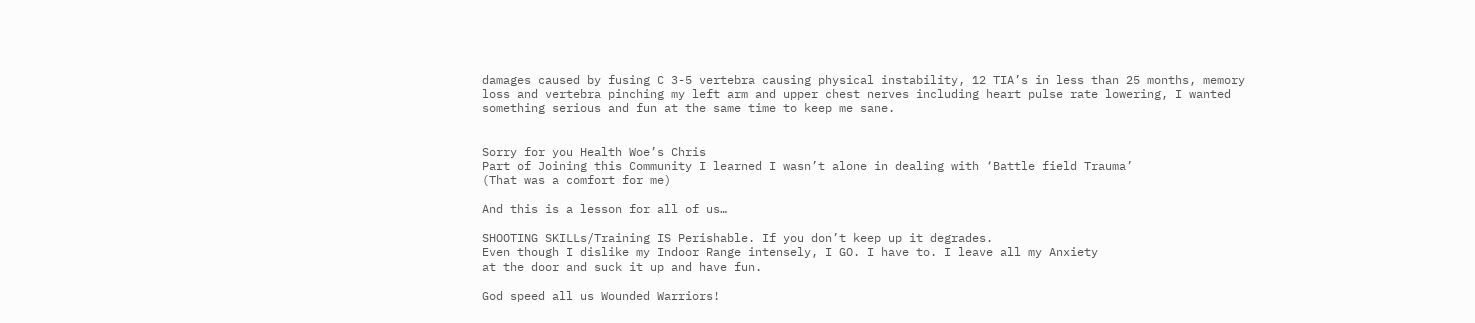damages caused by fusing C 3-5 vertebra causing physical instability, 12 TIA’s in less than 25 months, memory loss and vertebra pinching my left arm and upper chest nerves including heart pulse rate lowering, I wanted something serious and fun at the same time to keep me sane.


Sorry for you Health Woe’s Chris
Part of Joining this Community I learned I wasn’t alone in dealing with ‘Battle field Trauma’
(That was a comfort for me)

And this is a lesson for all of us…

SHOOTING SKILLs/Training IS Perishable. If you don’t keep up it degrades.
Even though I dislike my Indoor Range intensely, I GO. I have to. I leave all my Anxiety
at the door and suck it up and have fun.

God speed all us Wounded Warriors!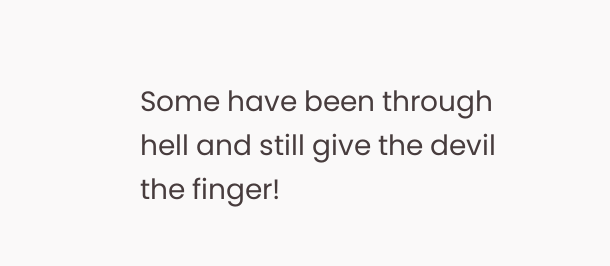Some have been through hell and still give the devil the finger!